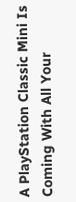A PlayStation Classic Mini Is Coming With All Your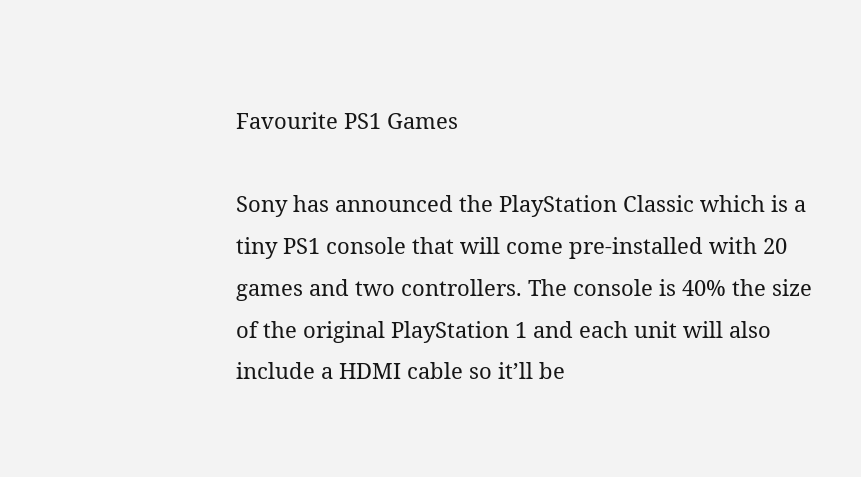Favourite PS1 Games

Sony has announced the PlayStation Classic which is a tiny PS1 console that will come pre-installed with 20 games and two controllers. The console is 40% the size of the original PlayStation 1 and each unit will also include a HDMI cable so it’ll be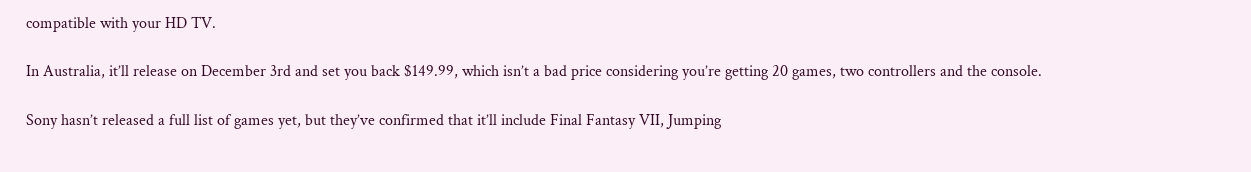compatible with your HD TV.

In Australia, it’ll release on December 3rd and set you back $149.99, which isn’t a bad price considering you’re getting 20 games, two controllers and the console.

Sony hasn’t released a full list of games yet, but they’ve confirmed that it’ll include Final Fantasy VII, Jumping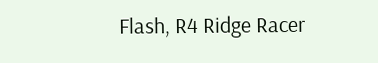Flash, R4 Ridge Racer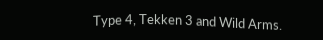Type 4, Tekken 3 and Wild Arms.